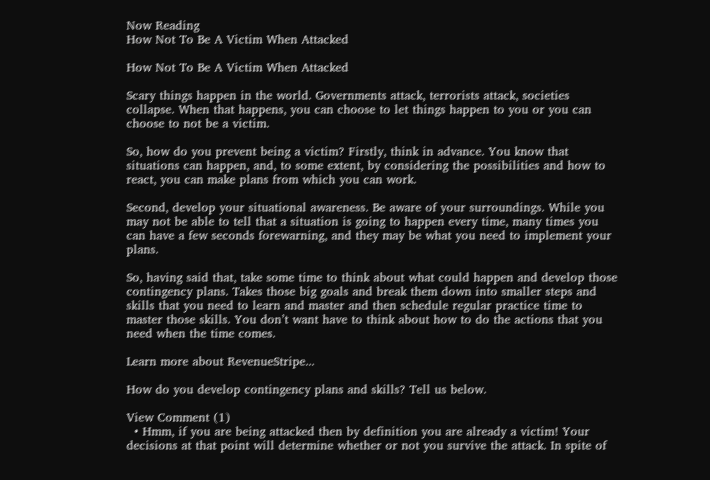Now Reading
How Not To Be A Victim When Attacked

How Not To Be A Victim When Attacked

Scary things happen in the world. Governments attack, terrorists attack, societies collapse. When that happens, you can choose to let things happen to you or you can choose to not be a victim.

So, how do you prevent being a victim? Firstly, think in advance. You know that situations can happen, and, to some extent, by considering the possibilities and how to react, you can make plans from which you can work.

Second, develop your situational awareness. Be aware of your surroundings. While you may not be able to tell that a situation is going to happen every time, many times you can have a few seconds forewarning, and they may be what you need to implement your plans.

So, having said that, take some time to think about what could happen and develop those contingency plans. Takes those big goals and break them down into smaller steps and skills that you need to learn and master and then schedule regular practice time to master those skills. You don’t want have to think about how to do the actions that you need when the time comes.

Learn more about RevenueStripe...

How do you develop contingency plans and skills? Tell us below.

View Comment (1)
  • Hmm, if you are being attacked then by definition you are already a victim! Your decisions at that point will determine whether or not you survive the attack. In spite of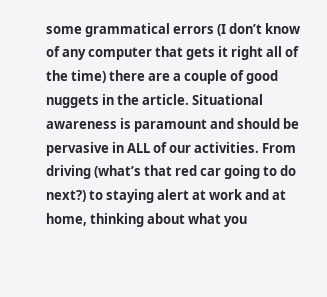some grammatical errors (I don’t know of any computer that gets it right all of the time) there are a couple of good nuggets in the article. Situational awareness is paramount and should be pervasive in ALL of our activities. From driving (what’s that red car going to do next?) to staying alert at work and at home, thinking about what you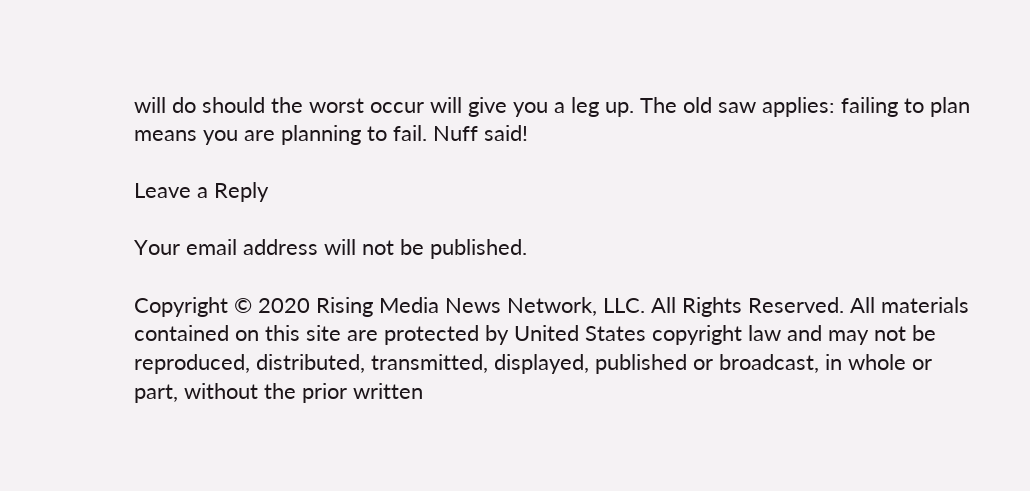will do should the worst occur will give you a leg up. The old saw applies: failing to plan means you are planning to fail. Nuff said!

Leave a Reply

Your email address will not be published.

Copyright © 2020 Rising Media News Network, LLC. All Rights Reserved. All materials contained on this site are protected by United States copyright law and may not be reproduced, distributed, transmitted, displayed, published or broadcast, in whole or part, without the prior written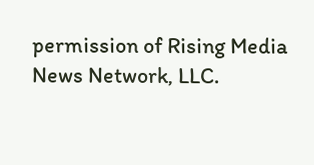permission of Rising Media News Network, LLC.